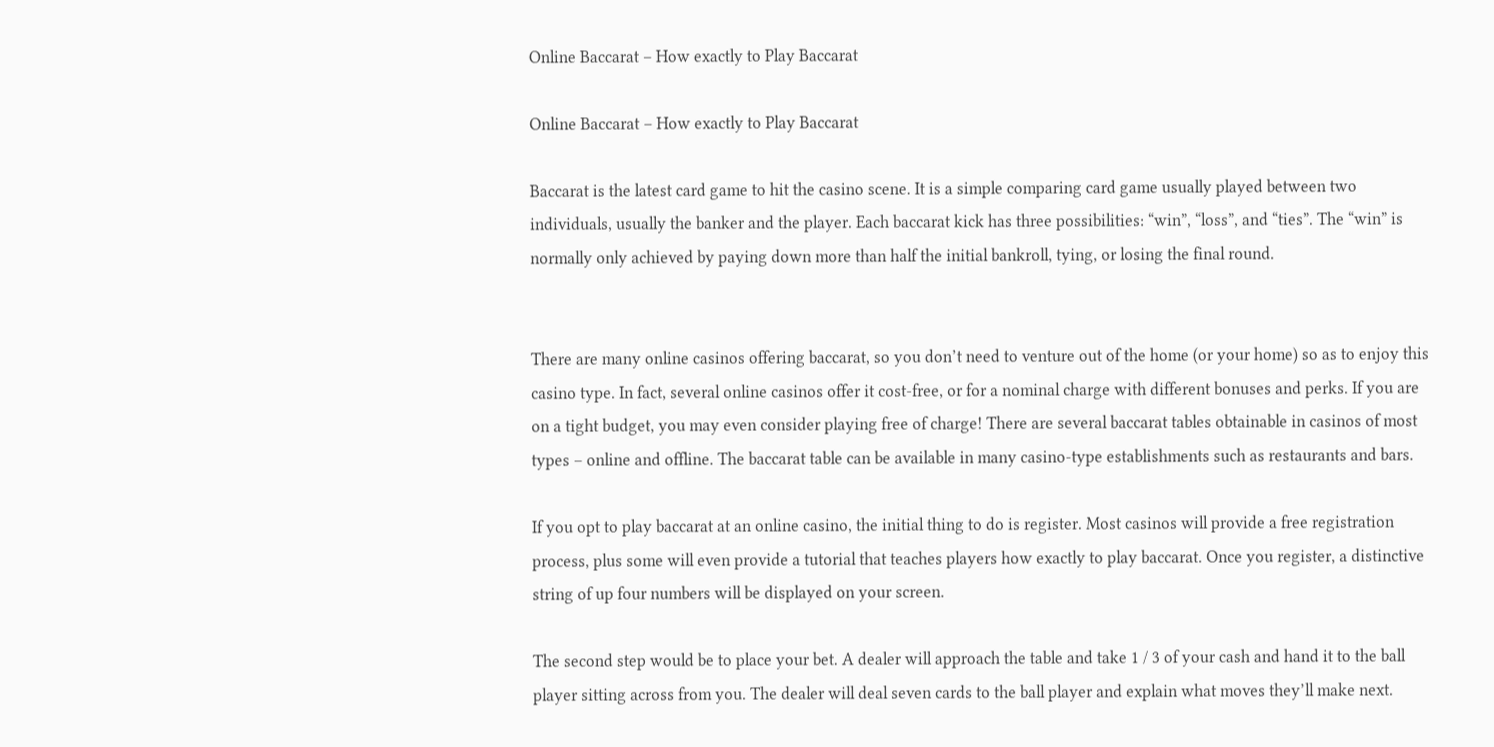Online Baccarat – How exactly to Play Baccarat

Online Baccarat – How exactly to Play Baccarat

Baccarat is the latest card game to hit the casino scene. It is a simple comparing card game usually played between two individuals, usually the banker and the player. Each baccarat kick has three possibilities: “win”, “loss”, and “ties”. The “win” is normally only achieved by paying down more than half the initial bankroll, tying, or losing the final round.


There are many online casinos offering baccarat, so you don’t need to venture out of the home (or your home) so as to enjoy this casino type. In fact, several online casinos offer it cost-free, or for a nominal charge with different bonuses and perks. If you are on a tight budget, you may even consider playing free of charge! There are several baccarat tables obtainable in casinos of most types – online and offline. The baccarat table can be available in many casino-type establishments such as restaurants and bars.

If you opt to play baccarat at an online casino, the initial thing to do is register. Most casinos will provide a free registration process, plus some will even provide a tutorial that teaches players how exactly to play baccarat. Once you register, a distinctive string of up four numbers will be displayed on your screen.

The second step would be to place your bet. A dealer will approach the table and take 1 / 3 of your cash and hand it to the ball player sitting across from you. The dealer will deal seven cards to the ball player and explain what moves they’ll make next.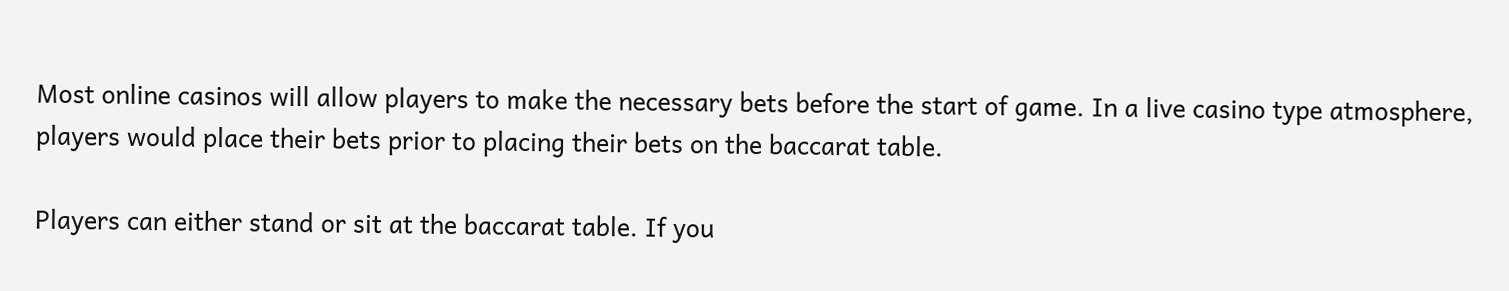Most online casinos will allow players to make the necessary bets before the start of game. In a live casino type atmosphere, players would place their bets prior to placing their bets on the baccarat table.

Players can either stand or sit at the baccarat table. If you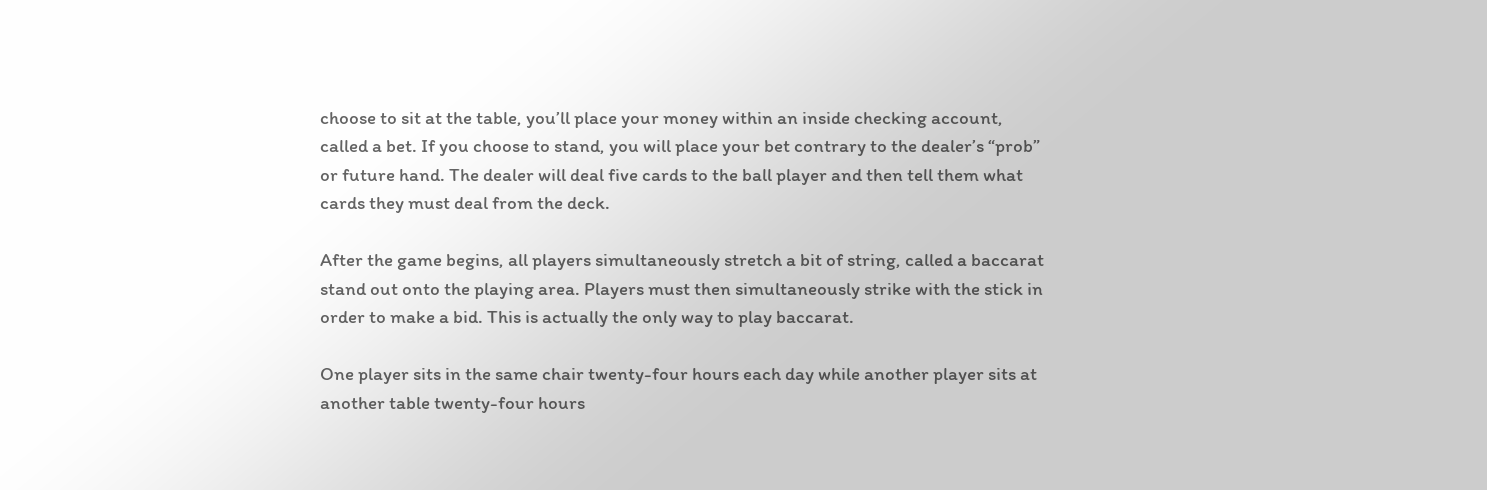choose to sit at the table, you’ll place your money within an inside checking account, called a bet. If you choose to stand, you will place your bet contrary to the dealer’s “prob” or future hand. The dealer will deal five cards to the ball player and then tell them what cards they must deal from the deck.

After the game begins, all players simultaneously stretch a bit of string, called a baccarat stand out onto the playing area. Players must then simultaneously strike with the stick in order to make a bid. This is actually the only way to play baccarat.

One player sits in the same chair twenty-four hours each day while another player sits at another table twenty-four hours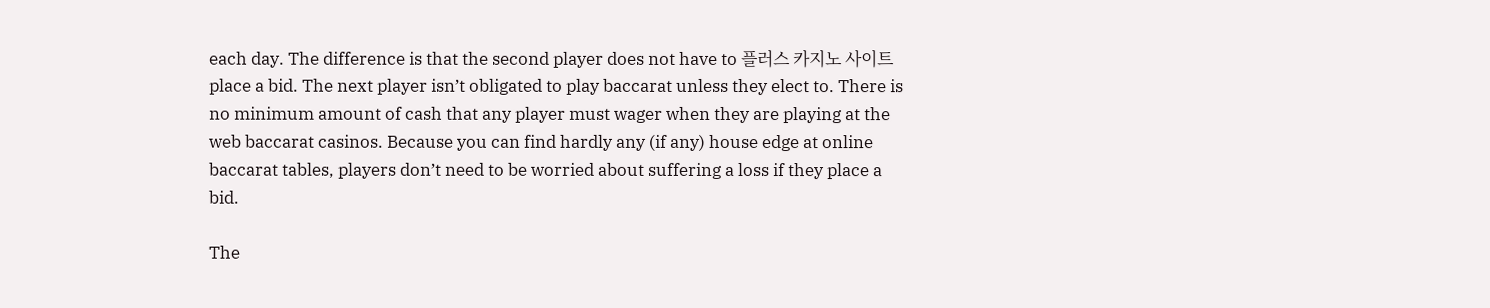each day. The difference is that the second player does not have to 플러스 카지노 사이트 place a bid. The next player isn’t obligated to play baccarat unless they elect to. There is no minimum amount of cash that any player must wager when they are playing at the web baccarat casinos. Because you can find hardly any (if any) house edge at online baccarat tables, players don’t need to be worried about suffering a loss if they place a bid.

The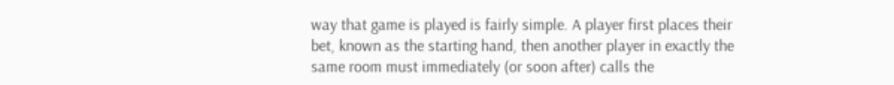way that game is played is fairly simple. A player first places their bet, known as the starting hand, then another player in exactly the same room must immediately (or soon after) calls the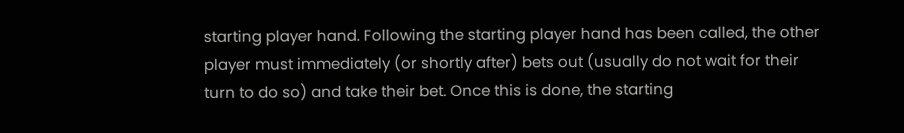starting player hand. Following the starting player hand has been called, the other player must immediately (or shortly after) bets out (usually do not wait for their turn to do so) and take their bet. Once this is done, the starting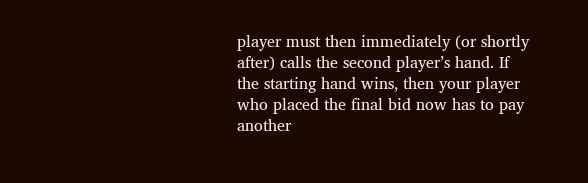player must then immediately (or shortly after) calls the second player’s hand. If the starting hand wins, then your player who placed the final bid now has to pay another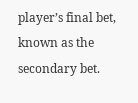player’s final bet, known as the secondary bet.